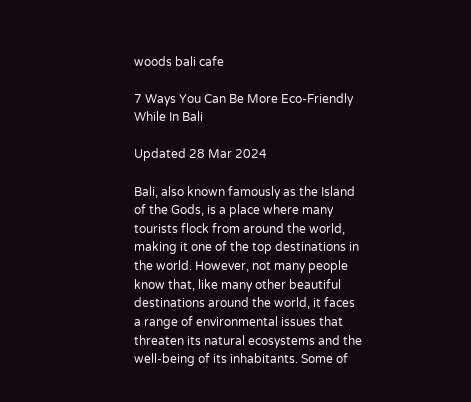woods bali cafe

7 Ways You Can Be More Eco-Friendly While In Bali

Updated 28 Mar 2024

Bali, also known famously as the Island of the Gods, is a place where many tourists flock from around the world, making it one of the top destinations in the world. However, not many people know that, like many other beautiful destinations around the world, it faces a range of environmental issues that threaten its natural ecosystems and the well-being of its inhabitants. Some of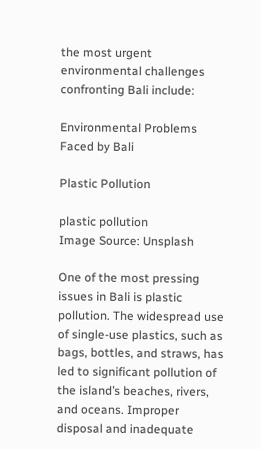the most urgent environmental challenges confronting Bali include:

Environmental Problems Faced by Bali

Plastic Pollution

plastic pollution
Image Source: Unsplash

One of the most pressing issues in Bali is plastic pollution. The widespread use of single-use plastics, such as bags, bottles, and straws, has led to significant pollution of the island’s beaches, rivers, and oceans. Improper disposal and inadequate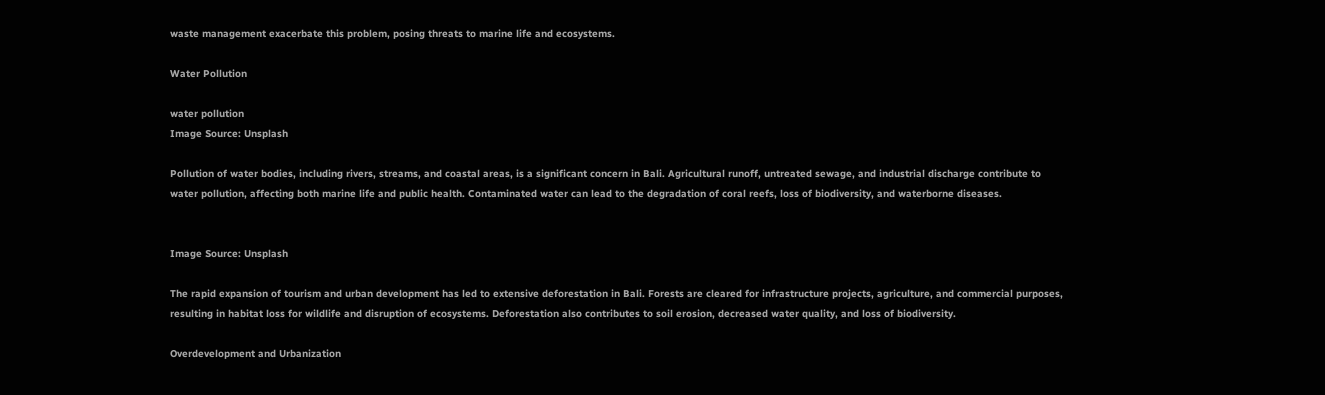waste management exacerbate this problem, posing threats to marine life and ecosystems.

Water Pollution

water pollution
Image Source: Unsplash

Pollution of water bodies, including rivers, streams, and coastal areas, is a significant concern in Bali. Agricultural runoff, untreated sewage, and industrial discharge contribute to water pollution, affecting both marine life and public health. Contaminated water can lead to the degradation of coral reefs, loss of biodiversity, and waterborne diseases.


Image Source: Unsplash

The rapid expansion of tourism and urban development has led to extensive deforestation in Bali. Forests are cleared for infrastructure projects, agriculture, and commercial purposes, resulting in habitat loss for wildlife and disruption of ecosystems. Deforestation also contributes to soil erosion, decreased water quality, and loss of biodiversity.

Overdevelopment and Urbanization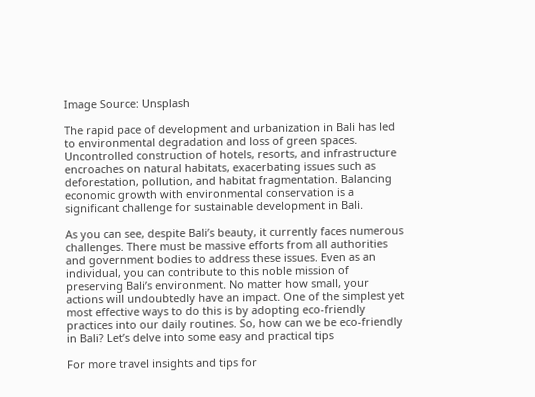Image Source: Unsplash

The rapid pace of development and urbanization in Bali has led to environmental degradation and loss of green spaces. Uncontrolled construction of hotels, resorts, and infrastructure encroaches on natural habitats, exacerbating issues such as deforestation, pollution, and habitat fragmentation. Balancing economic growth with environmental conservation is a significant challenge for sustainable development in Bali.

As you can see, despite Bali’s beauty, it currently faces numerous challenges. There must be massive efforts from all authorities and government bodies to address these issues. Even as an individual, you can contribute to this noble mission of preserving Bali’s environment. No matter how small, your actions will undoubtedly have an impact. One of the simplest yet most effective ways to do this is by adopting eco-friendly practices into our daily routines. So, how can we be eco-friendly in Bali? Let’s delve into some easy and practical tips

For more travel insights and tips for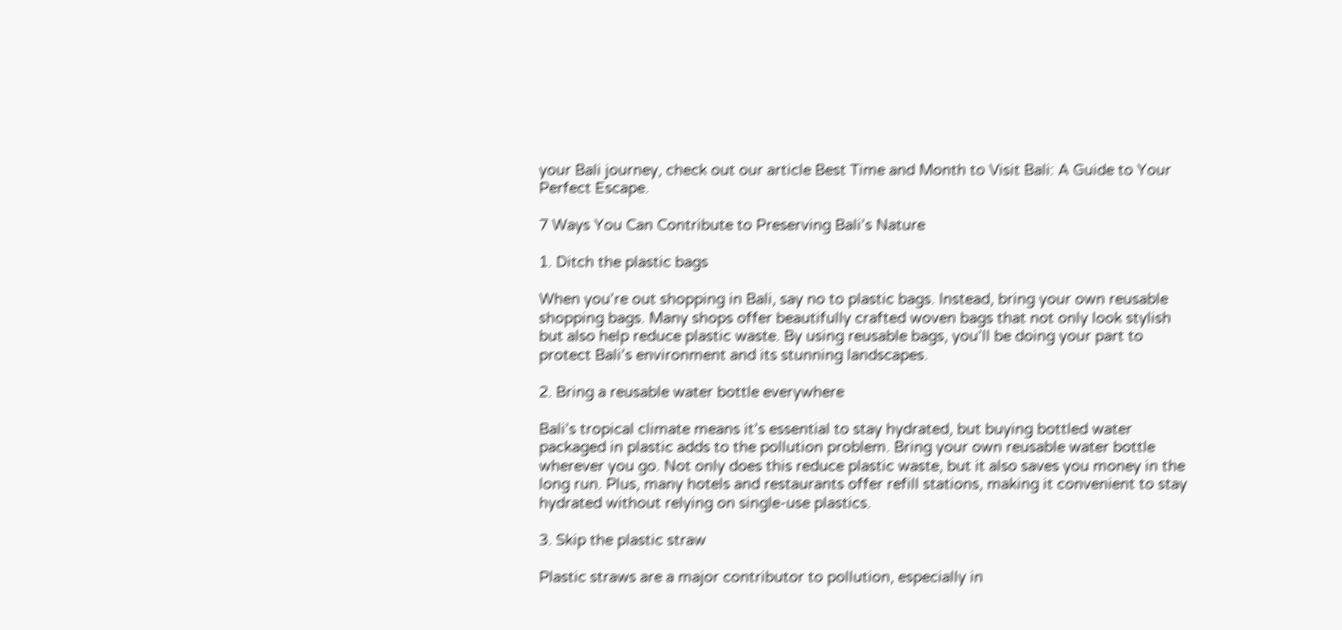your Bali journey, check out our article Best Time and Month to Visit Bali: A Guide to Your Perfect Escape.

7 Ways You Can Contribute to Preserving Bali’s Nature

1. Ditch the plastic bags

When you’re out shopping in Bali, say no to plastic bags. Instead, bring your own reusable shopping bags. Many shops offer beautifully crafted woven bags that not only look stylish but also help reduce plastic waste. By using reusable bags, you’ll be doing your part to protect Bali’s environment and its stunning landscapes.

2. Bring a reusable water bottle everywhere

Bali’s tropical climate means it’s essential to stay hydrated, but buying bottled water packaged in plastic adds to the pollution problem. Bring your own reusable water bottle wherever you go. Not only does this reduce plastic waste, but it also saves you money in the long run. Plus, many hotels and restaurants offer refill stations, making it convenient to stay hydrated without relying on single-use plastics.

3. Skip the plastic straw

Plastic straws are a major contributor to pollution, especially in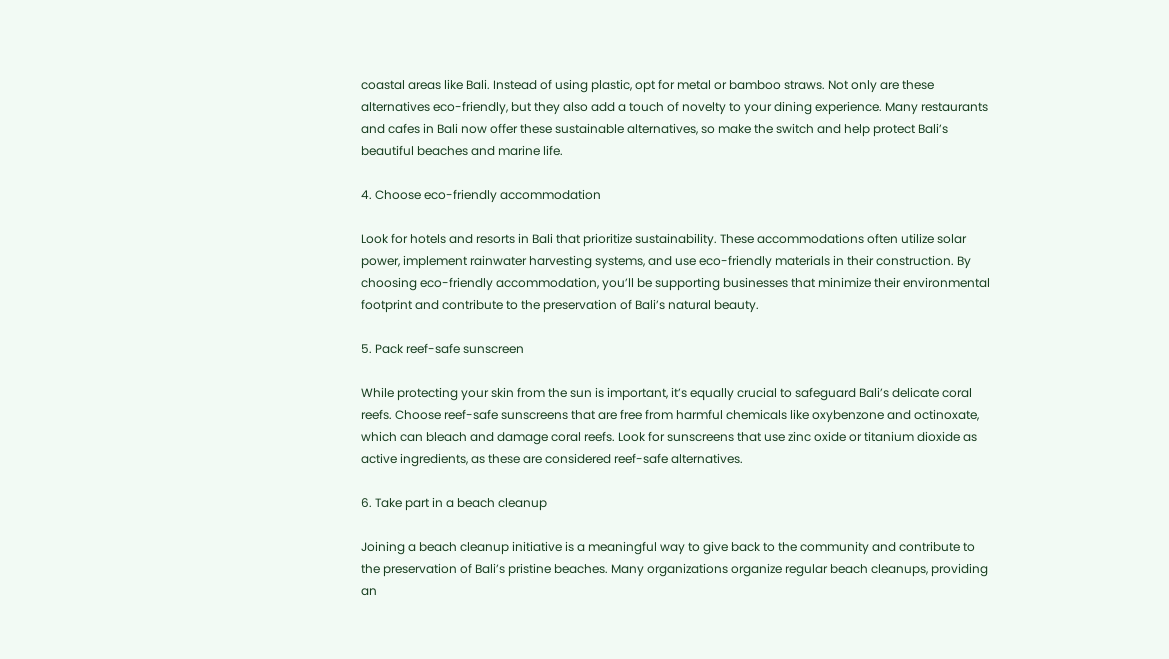coastal areas like Bali. Instead of using plastic, opt for metal or bamboo straws. Not only are these alternatives eco-friendly, but they also add a touch of novelty to your dining experience. Many restaurants and cafes in Bali now offer these sustainable alternatives, so make the switch and help protect Bali’s beautiful beaches and marine life.

4. Choose eco-friendly accommodation

Look for hotels and resorts in Bali that prioritize sustainability. These accommodations often utilize solar power, implement rainwater harvesting systems, and use eco-friendly materials in their construction. By choosing eco-friendly accommodation, you’ll be supporting businesses that minimize their environmental footprint and contribute to the preservation of Bali’s natural beauty.

5. Pack reef-safe sunscreen

While protecting your skin from the sun is important, it’s equally crucial to safeguard Bali’s delicate coral reefs. Choose reef-safe sunscreens that are free from harmful chemicals like oxybenzone and octinoxate, which can bleach and damage coral reefs. Look for sunscreens that use zinc oxide or titanium dioxide as active ingredients, as these are considered reef-safe alternatives.

6. Take part in a beach cleanup

Joining a beach cleanup initiative is a meaningful way to give back to the community and contribute to the preservation of Bali’s pristine beaches. Many organizations organize regular beach cleanups, providing an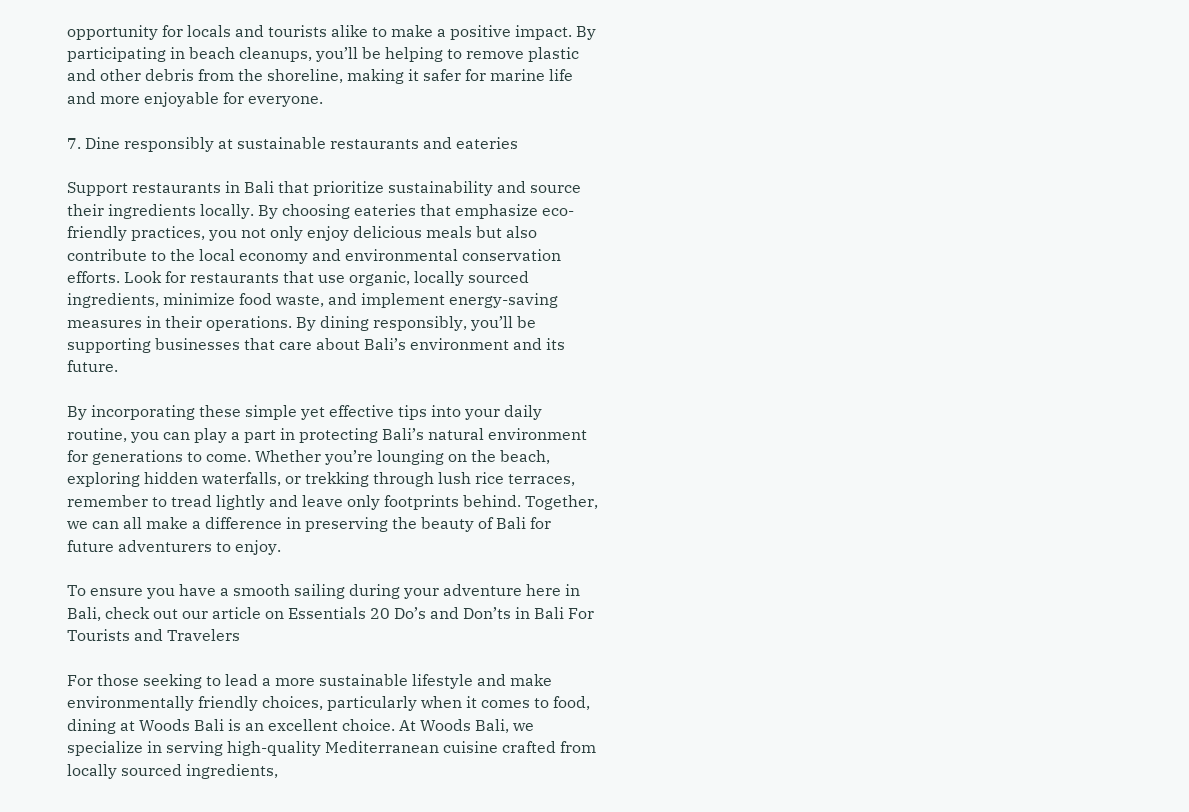opportunity for locals and tourists alike to make a positive impact. By participating in beach cleanups, you’ll be helping to remove plastic and other debris from the shoreline, making it safer for marine life and more enjoyable for everyone.

7. Dine responsibly at sustainable restaurants and eateries

Support restaurants in Bali that prioritize sustainability and source their ingredients locally. By choosing eateries that emphasize eco-friendly practices, you not only enjoy delicious meals but also contribute to the local economy and environmental conservation efforts. Look for restaurants that use organic, locally sourced ingredients, minimize food waste, and implement energy-saving measures in their operations. By dining responsibly, you’ll be supporting businesses that care about Bali’s environment and its future.

By incorporating these simple yet effective tips into your daily routine, you can play a part in protecting Bali’s natural environment for generations to come. Whether you’re lounging on the beach, exploring hidden waterfalls, or trekking through lush rice terraces, remember to tread lightly and leave only footprints behind. Together, we can all make a difference in preserving the beauty of Bali for future adventurers to enjoy.

To ensure you have a smooth sailing during your adventure here in Bali, check out our article on Essentials 20 Do’s and Don’ts in Bali For Tourists and Travelers

For those seeking to lead a more sustainable lifestyle and make environmentally friendly choices, particularly when it comes to food, dining at Woods Bali is an excellent choice. At Woods Bali, we specialize in serving high-quality Mediterranean cuisine crafted from locally sourced ingredients,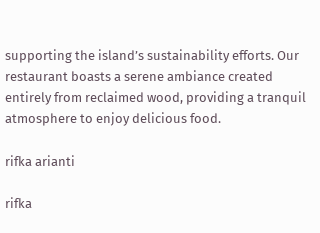supporting the island’s sustainability efforts. Our restaurant boasts a serene ambiance created entirely from reclaimed wood, providing a tranquil atmosphere to enjoy delicious food.

rifka arianti

rifka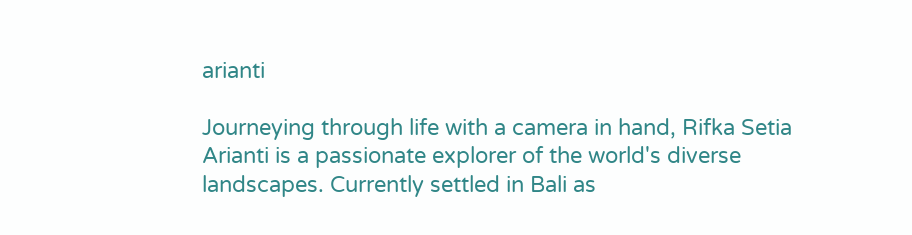arianti

Journeying through life with a camera in hand, Rifka Setia Arianti is a passionate explorer of the world's diverse landscapes. Currently settled in Bali as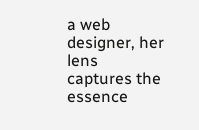a web designer, her lens captures the essence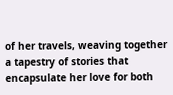of her travels, weaving together a tapestry of stories that encapsulate her love for both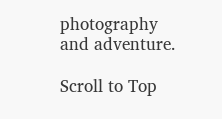photography and adventure.

Scroll to Top